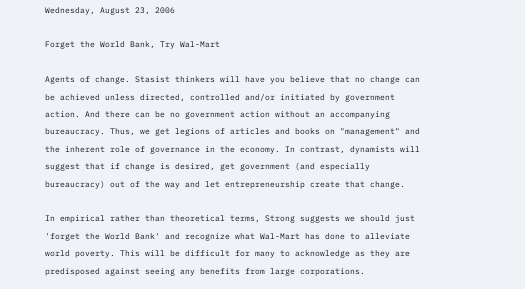Wednesday, August 23, 2006

Forget the World Bank, Try Wal-Mart

Agents of change. Stasist thinkers will have you believe that no change can be achieved unless directed, controlled and/or initiated by government action. And there can be no government action without an accompanying bureaucracy. Thus, we get legions of articles and books on "management" and the inherent role of governance in the economy. In contrast, dynamists will suggest that if change is desired, get government (and especially bureaucracy) out of the way and let entrepreneurship create that change.

In empirical rather than theoretical terms, Strong suggests we should just 'forget the World Bank' and recognize what Wal-Mart has done to alleviate world poverty. This will be difficult for many to acknowledge as they are predisposed against seeing any benefits from large corporations.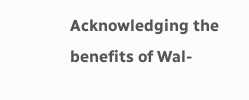Acknowledging the benefits of Wal-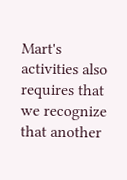Mart's activities also requires that we recognize that another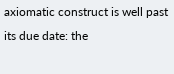axiomatic construct is well past its due date: the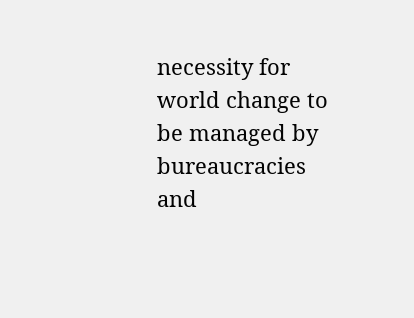necessity for world change to be managed by bureaucracies and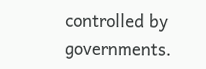controlled by governments.